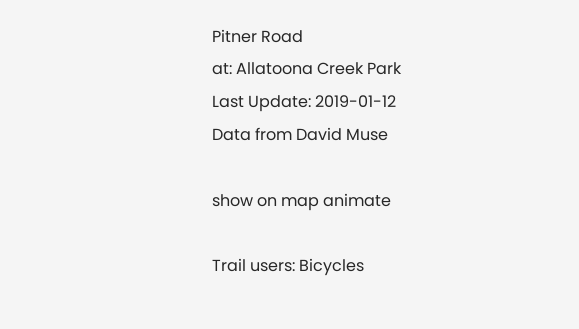Pitner Road
at: Allatoona Creek Park
Last Update: 2019-01-12
Data from David Muse

show on map animate

Trail users: Bicycles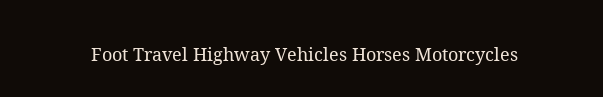Foot Travel Highway Vehicles Horses Motorcycles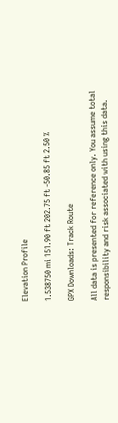Elevation Profile

1.538750 mi 151.90 ft 202.75 ft -50.85 ft 2.50 %

GPX Downloads: Track Route

All data is presented for reference only. You assume total responsibility and risk associated with using this data.